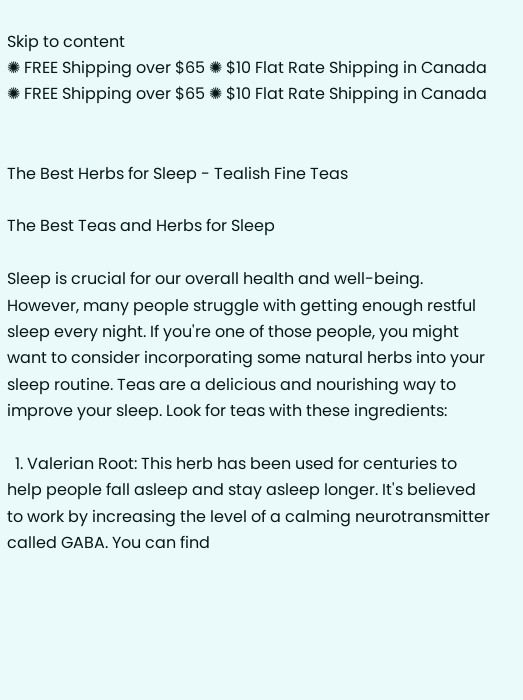Skip to content
✺ FREE Shipping over $65 ✺ $10 Flat Rate Shipping in Canada
✺ FREE Shipping over $65 ✺ $10 Flat Rate Shipping in Canada


The Best Herbs for Sleep - Tealish Fine Teas

The Best Teas and Herbs for Sleep

Sleep is crucial for our overall health and well-being. However, many people struggle with getting enough restful sleep every night. If you're one of those people, you might want to consider incorporating some natural herbs into your sleep routine. Teas are a delicious and nourishing way to improve your sleep. Look for teas with these ingredients:

  1. Valerian Root: This herb has been used for centuries to help people fall asleep and stay asleep longer. It's believed to work by increasing the level of a calming neurotransmitter called GABA. You can find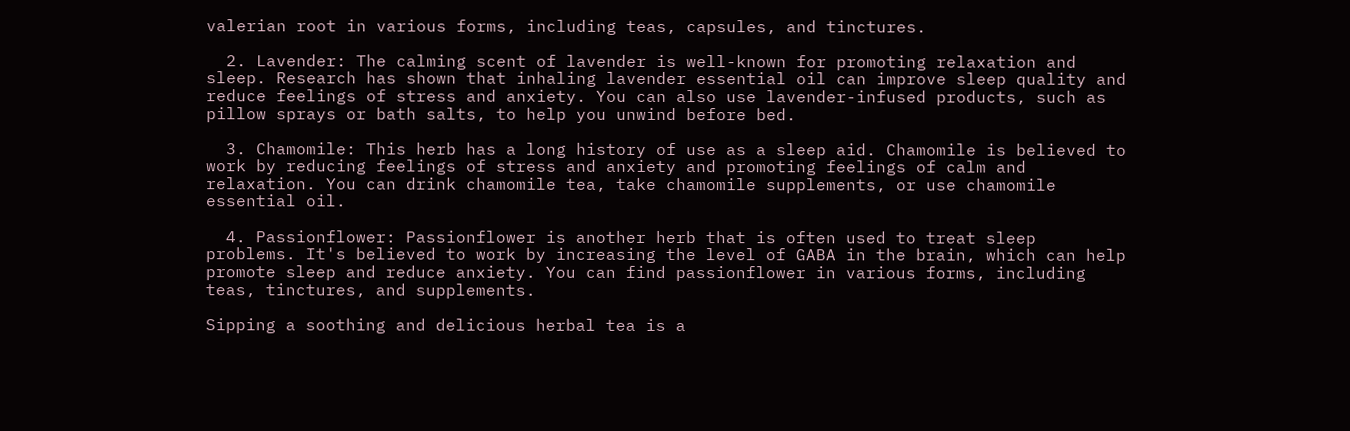valerian root in various forms, including teas, capsules, and tinctures.

  2. Lavender: The calming scent of lavender is well-known for promoting relaxation and sleep. Research has shown that inhaling lavender essential oil can improve sleep quality and reduce feelings of stress and anxiety. You can also use lavender-infused products, such as pillow sprays or bath salts, to help you unwind before bed.

  3. Chamomile: This herb has a long history of use as a sleep aid. Chamomile is believed to work by reducing feelings of stress and anxiety and promoting feelings of calm and relaxation. You can drink chamomile tea, take chamomile supplements, or use chamomile essential oil.

  4. Passionflower: Passionflower is another herb that is often used to treat sleep problems. It's believed to work by increasing the level of GABA in the brain, which can help promote sleep and reduce anxiety. You can find passionflower in various forms, including teas, tinctures, and supplements.

Sipping a soothing and delicious herbal tea is a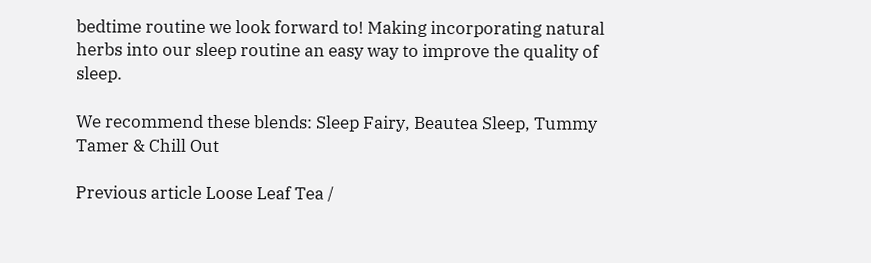bedtime routine we look forward to! Making incorporating natural herbs into our sleep routine an easy way to improve the quality of sleep.

We recommend these blends: Sleep Fairy, Beautea Sleep, Tummy Tamer & Chill Out

Previous article Loose Leaf Tea /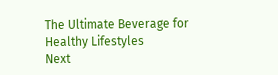The Ultimate Beverage for Healthy Lifestyles
Next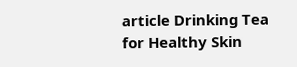article Drinking Tea for Healthy Skin